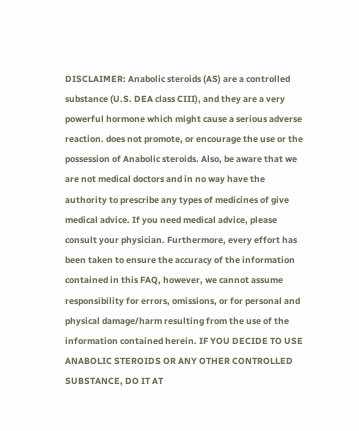DISCLAIMER: Anabolic steroids (AS) are a controlled substance (U.S. DEA class CIII), and they are a very powerful hormone which might cause a serious adverse reaction. does not promote, or encourage the use or the possession of Anabolic steroids. Also, be aware that we are not medical doctors and in no way have the authority to prescribe any types of medicines of give medical advice. If you need medical advice, please consult your physician. Furthermore, every effort has been taken to ensure the accuracy of the information contained in this FAQ, however, we cannot assume responsibility for errors, omissions, or for personal and physical damage/harm resulting from the use of the information contained herein. IF YOU DECIDE TO USE ANABOLIC STEROIDS OR ANY OTHER CONTROLLED SUBSTANCE, DO IT AT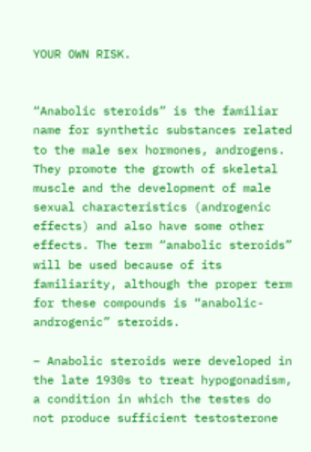YOUR OWN RISK.


“Anabolic steroids” is the familiar name for synthetic substances related to the male sex hormones, androgens. They promote the growth of skeletal muscle and the development of male sexual characteristics (androgenic effects) and also have some other effects. The term “anabolic steroids” will be used because of its familiarity, although the proper term for these compounds is “anabolic-androgenic” steroids.

– Anabolic steroids were developed in the late 1930s to treat hypogonadism, a condition in which the testes do not produce sufficient testosterone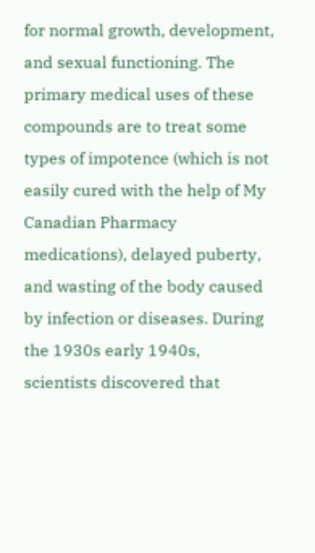for normal growth, development, and sexual functioning. The primary medical uses of these compounds are to treat some types of impotence (which is not easily cured with the help of My Canadian Pharmacy medications), delayed puberty, and wasting of the body caused by infection or diseases. During the 1930s early 1940s, scientists discovered that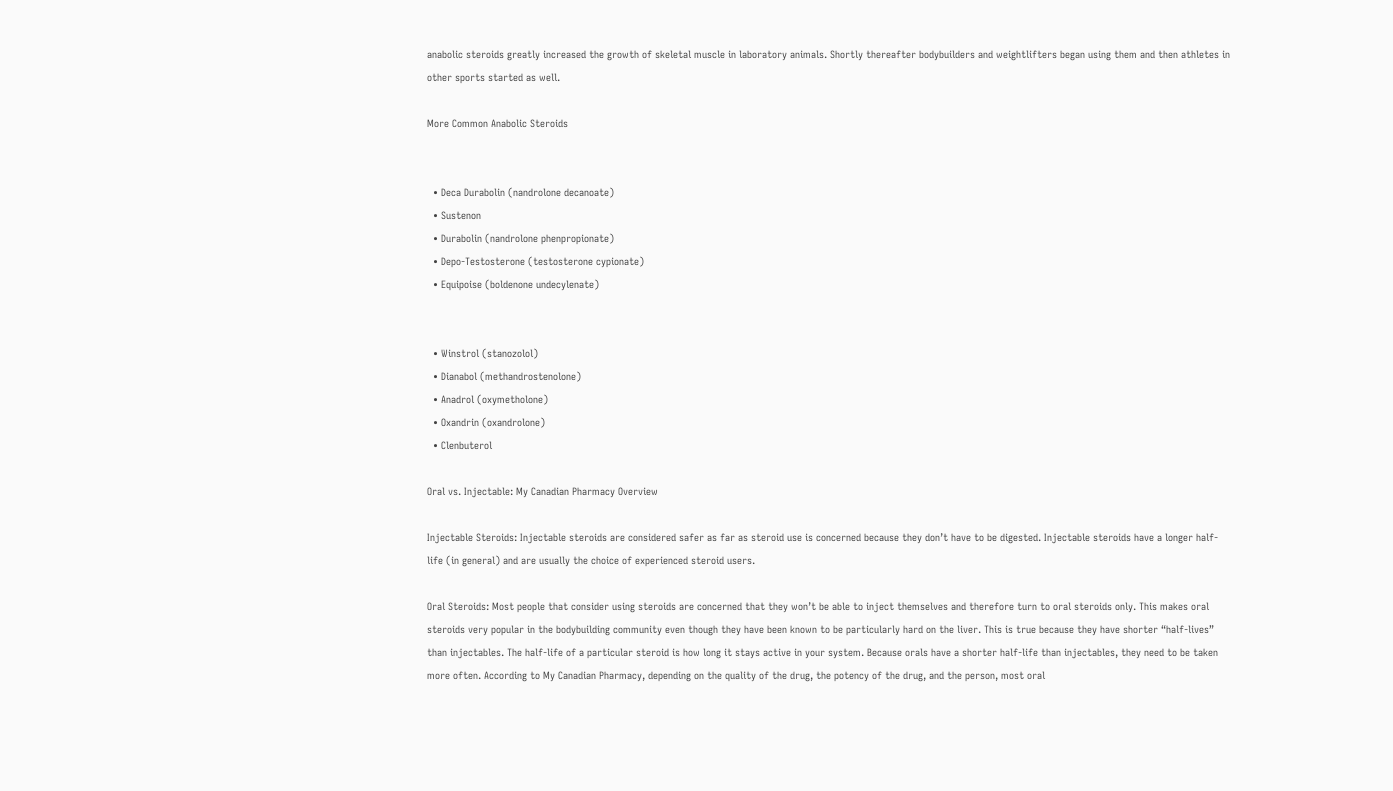anabolic steroids greatly increased the growth of skeletal muscle in laboratory animals. Shortly thereafter bodybuilders and weightlifters began using them and then athletes in other sports started as well.

More Common Anabolic Steroids


  • Deca Durabolin (nandrolone decanoate)
  • Sustenon
  • Durabolin (nandrolone phenpropionate)
  • Depo-Testosterone (testosterone cypionate)
  • Equipoise (boldenone undecylenate)


  • Winstrol (stanozolol)
  • Dianabol (methandrostenolone)
  • Anadrol (oxymetholone)
  • Oxandrin (oxandrolone)
  • Clenbuterol

Oral vs. Injectable: My Canadian Pharmacy Overview

Injectable Steroids: Injectable steroids are considered safer as far as steroid use is concerned because they don’t have to be digested. Injectable steroids have a longer half-life (in general) and are usually the choice of experienced steroid users.

Oral Steroids: Most people that consider using steroids are concerned that they won’t be able to inject themselves and therefore turn to oral steroids only. This makes oral steroids very popular in the bodybuilding community even though they have been known to be particularly hard on the liver. This is true because they have shorter “half-lives” than injectables. The half-life of a particular steroid is how long it stays active in your system. Because orals have a shorter half-life than injectables, they need to be taken more often. According to My Canadian Pharmacy, depending on the quality of the drug, the potency of the drug, and the person, most oral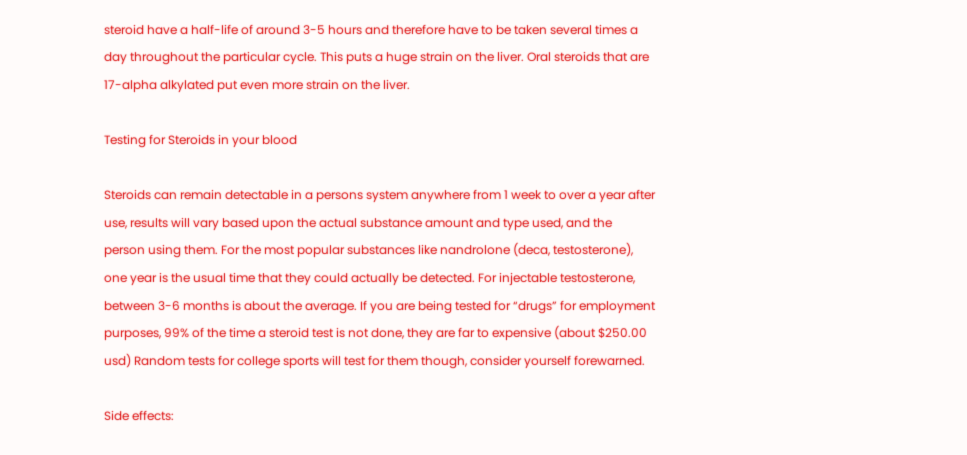steroid have a half-life of around 3-5 hours and therefore have to be taken several times a day throughout the particular cycle. This puts a huge strain on the liver. Oral steroids that are 17-alpha alkylated put even more strain on the liver.

Testing for Steroids in your blood

Steroids can remain detectable in a persons system anywhere from 1 week to over a year after use, results will vary based upon the actual substance amount and type used, and the person using them. For the most popular substances like nandrolone (deca, testosterone), one year is the usual time that they could actually be detected. For injectable testosterone, between 3-6 months is about the average. If you are being tested for “drugs” for employment purposes, 99% of the time a steroid test is not done, they are far to expensive (about $250.00 usd) Random tests for college sports will test for them though, consider yourself forewarned.

Side effects: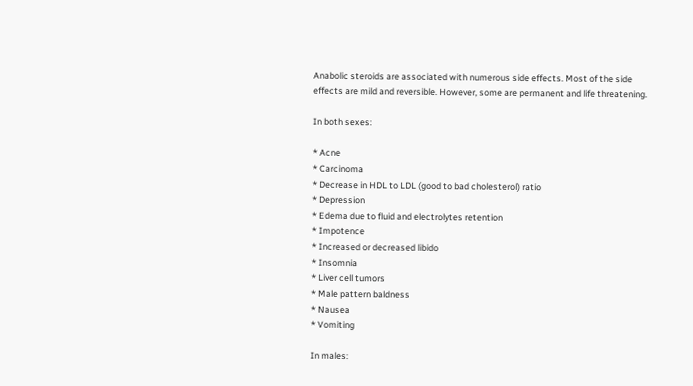Anabolic steroids are associated with numerous side effects. Most of the side effects are mild and reversible. However, some are permanent and life threatening.

In both sexes:

* Acne
* Carcinoma
* Decrease in HDL to LDL (good to bad cholesterol) ratio
* Depression
* Edema due to fluid and electrolytes retention
* Impotence
* Increased or decreased libido
* Insomnia
* Liver cell tumors
* Male pattern baldness
* Nausea
* Vomiting

In males: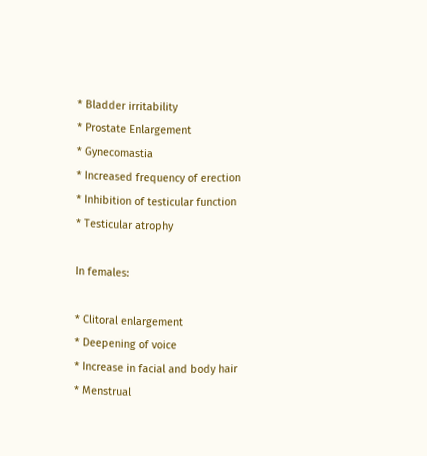* Bladder irritability
* Prostate Enlargement
* Gynecomastia
* Increased frequency of erection
* Inhibition of testicular function
* Testicular atrophy

In females:

* Clitoral enlargement
* Deepening of voice
* Increase in facial and body hair
* Menstrual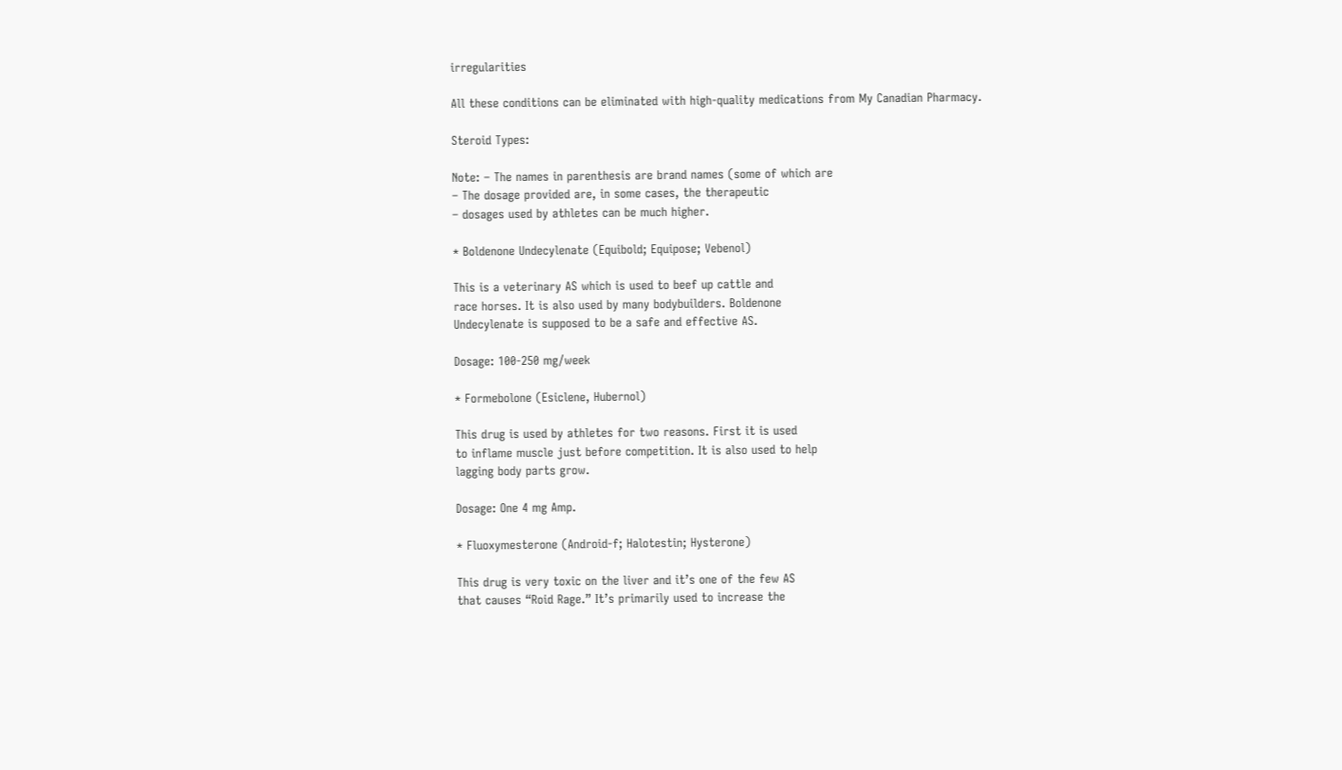irregularities

All these conditions can be eliminated with high-quality medications from My Canadian Pharmacy.

Steroid Types:

Note: – The names in parenthesis are brand names (some of which are
– The dosage provided are, in some cases, the therapeutic
– dosages used by athletes can be much higher.

* Boldenone Undecylenate (Equibold; Equipose; Vebenol)

This is a veterinary AS which is used to beef up cattle and
race horses. It is also used by many bodybuilders. Boldenone
Undecylenate is supposed to be a safe and effective AS.

Dosage: 100-250 mg/week

* Formebolone (Esiclene, Hubernol)

This drug is used by athletes for two reasons. First it is used
to inflame muscle just before competition. It is also used to help
lagging body parts grow.

Dosage: One 4 mg Amp.

* Fluoxymesterone (Android-f; Halotestin; Hysterone)

This drug is very toxic on the liver and it’s one of the few AS
that causes “Roid Rage.” It’s primarily used to increase the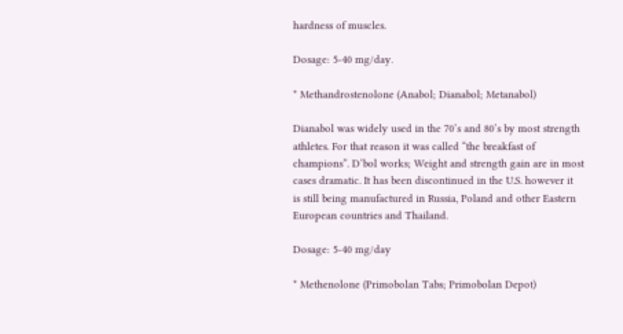hardness of muscles.

Dosage: 5-40 mg/day.

* Methandrostenolone (Anabol; Dianabol; Metanabol)

Dianabol was widely used in the 70’s and 80’s by most strength
athletes. For that reason it was called “the breakfast of
champions”. D’bol works; Weight and strength gain are in most
cases dramatic. It has been discontinued in the U.S. however it
is still being manufactured in Russia, Poland and other Eastern
European countries and Thailand.

Dosage: 5-40 mg/day

* Methenolone (Primobolan Tabs; Primobolan Depot)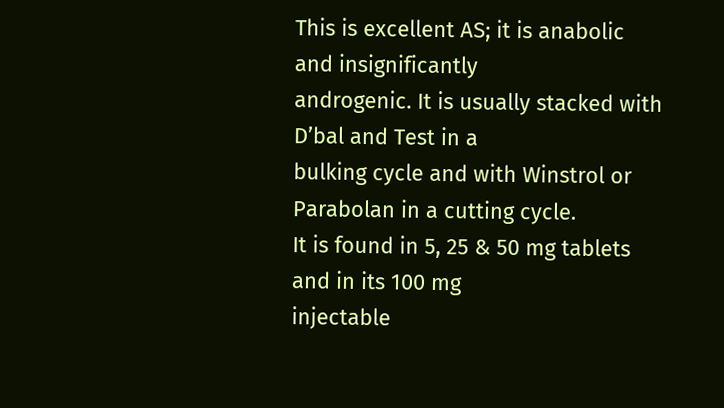This is excellent AS; it is anabolic and insignificantly
androgenic. It is usually stacked with D’bal and Test in a
bulking cycle and with Winstrol or Parabolan in a cutting cycle.
It is found in 5, 25 & 50 mg tablets and in its 100 mg
injectable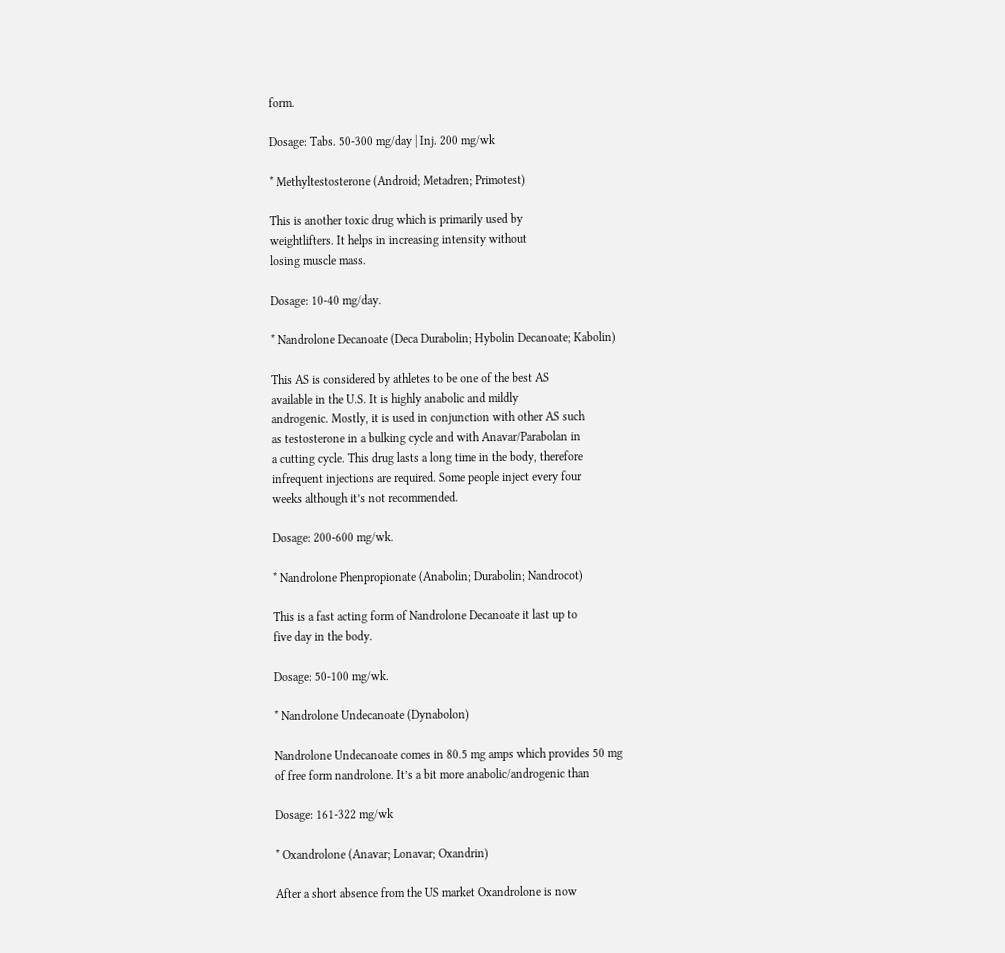form.

Dosage: Tabs. 50-300 mg/day | Inj. 200 mg/wk

* Methyltestosterone (Android; Metadren; Primotest)

This is another toxic drug which is primarily used by
weightlifters. It helps in increasing intensity without
losing muscle mass.

Dosage: 10-40 mg/day.

* Nandrolone Decanoate (Deca Durabolin; Hybolin Decanoate; Kabolin)

This AS is considered by athletes to be one of the best AS
available in the U.S. It is highly anabolic and mildly
androgenic. Mostly, it is used in conjunction with other AS such
as testosterone in a bulking cycle and with Anavar/Parabolan in
a cutting cycle. This drug lasts a long time in the body, therefore
infrequent injections are required. Some people inject every four
weeks although it’s not recommended.

Dosage: 200-600 mg/wk.

* Nandrolone Phenpropionate (Anabolin; Durabolin; Nandrocot)

This is a fast acting form of Nandrolone Decanoate it last up to
five day in the body.

Dosage: 50-100 mg/wk.

* Nandrolone Undecanoate (Dynabolon)

Nandrolone Undecanoate comes in 80.5 mg amps which provides 50 mg
of free form nandrolone. It’s a bit more anabolic/androgenic than

Dosage: 161-322 mg/wk

* Oxandrolone (Anavar; Lonavar; Oxandrin)

After a short absence from the US market Oxandrolone is now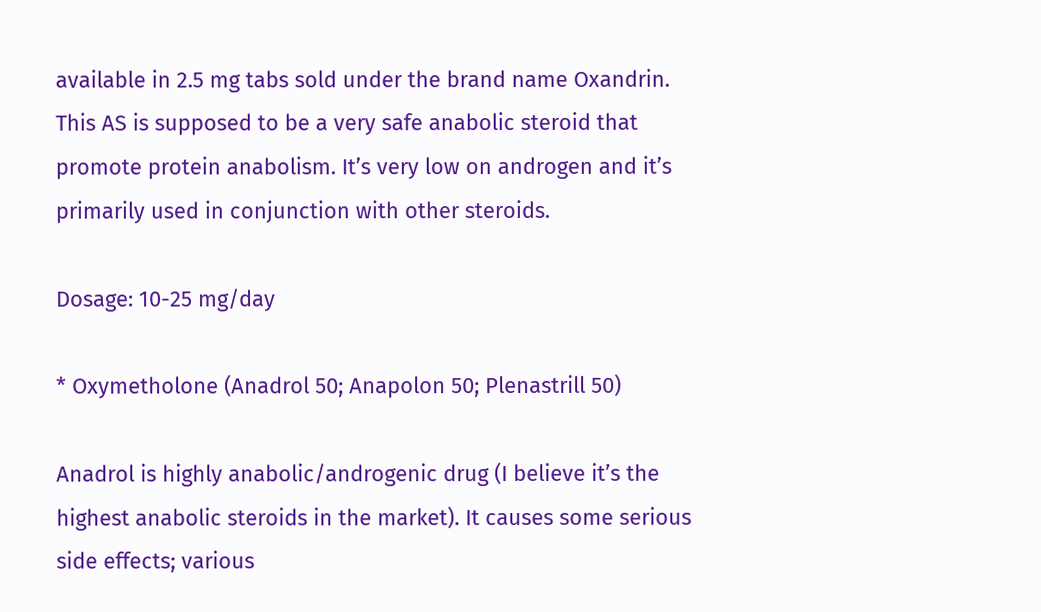available in 2.5 mg tabs sold under the brand name Oxandrin.
This AS is supposed to be a very safe anabolic steroid that
promote protein anabolism. It’s very low on androgen and it’s
primarily used in conjunction with other steroids.

Dosage: 10-25 mg/day

* Oxymetholone (Anadrol 50; Anapolon 50; Plenastrill 50)

Anadrol is highly anabolic/androgenic drug (I believe it’s the
highest anabolic steroids in the market). It causes some serious
side effects; various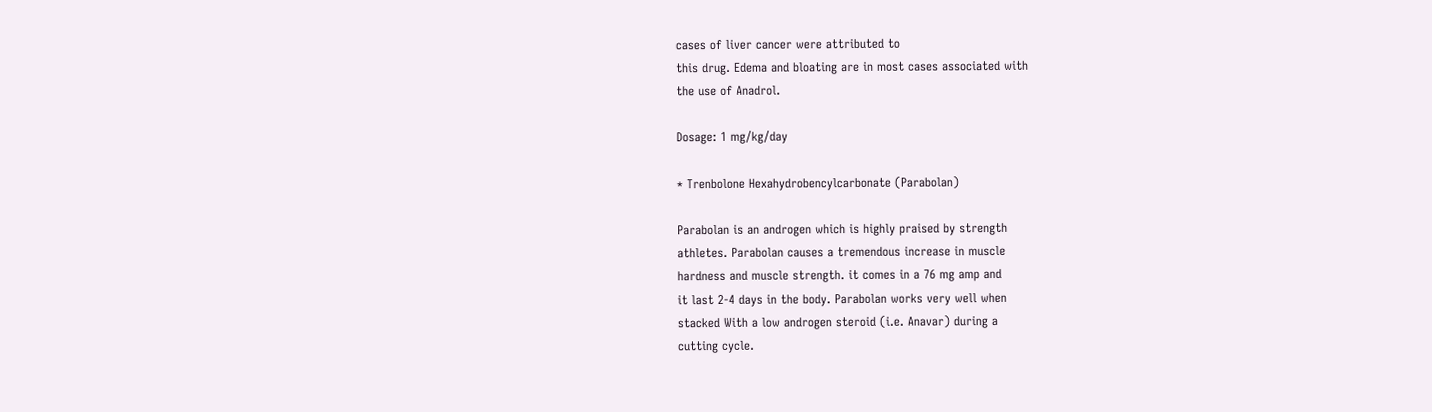cases of liver cancer were attributed to
this drug. Edema and bloating are in most cases associated with
the use of Anadrol.

Dosage: 1 mg/kg/day

* Trenbolone Hexahydrobencylcarbonate (Parabolan)

Parabolan is an androgen which is highly praised by strength
athletes. Parabolan causes a tremendous increase in muscle
hardness and muscle strength. it comes in a 76 mg amp and
it last 2-4 days in the body. Parabolan works very well when
stacked With a low androgen steroid (i.e. Anavar) during a
cutting cycle.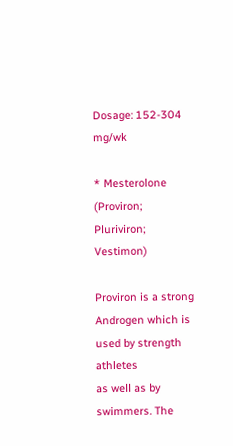Dosage: 152-304 mg/wk

* Mesterolone (Proviron; Pluriviron; Vestimon)

Proviron is a strong Androgen which is used by strength athletes
as well as by swimmers. The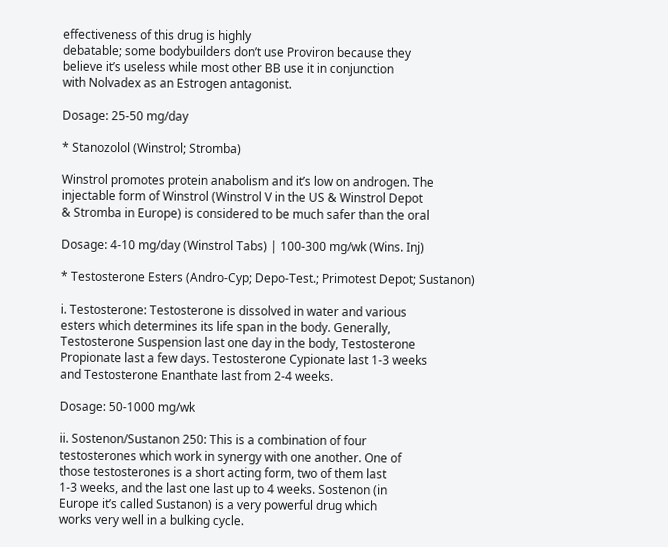effectiveness of this drug is highly
debatable; some bodybuilders don’t use Proviron because they
believe it’s useless while most other BB use it in conjunction
with Nolvadex as an Estrogen antagonist.

Dosage: 25-50 mg/day

* Stanozolol (Winstrol; Stromba)

Winstrol promotes protein anabolism and it’s low on androgen. The
injectable form of Winstrol (Winstrol V in the US & Winstrol Depot
& Stromba in Europe) is considered to be much safer than the oral

Dosage: 4-10 mg/day (Winstrol Tabs) | 100-300 mg/wk (Wins. Inj)

* Testosterone Esters (Andro-Cyp; Depo-Test.; Primotest Depot; Sustanon)

i. Testosterone: Testosterone is dissolved in water and various
esters which determines its life span in the body. Generally,
Testosterone Suspension last one day in the body, Testosterone
Propionate last a few days. Testosterone Cypionate last 1-3 weeks
and Testosterone Enanthate last from 2-4 weeks.

Dosage: 50-1000 mg/wk

ii. Sostenon/Sustanon 250: This is a combination of four
testosterones which work in synergy with one another. One of
those testosterones is a short acting form, two of them last
1-3 weeks, and the last one last up to 4 weeks. Sostenon (in
Europe it’s called Sustanon) is a very powerful drug which
works very well in a bulking cycle.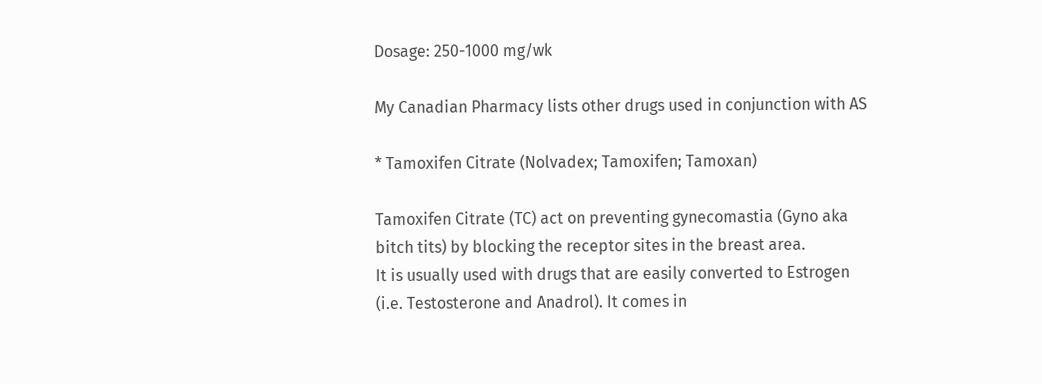Dosage: 250-1000 mg/wk

My Canadian Pharmacy lists other drugs used in conjunction with AS

* Tamoxifen Citrate (Nolvadex; Tamoxifen; Tamoxan)

Tamoxifen Citrate (TC) act on preventing gynecomastia (Gyno aka
bitch tits) by blocking the receptor sites in the breast area.
It is usually used with drugs that are easily converted to Estrogen
(i.e. Testosterone and Anadrol). It comes in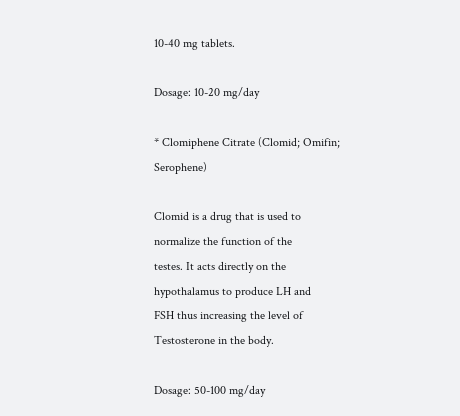10-40 mg tablets.

Dosage: 10-20 mg/day

* Clomiphene Citrate (Clomid; Omifin; Serophene)

Clomid is a drug that is used to normalize the function of the
testes. It acts directly on the hypothalamus to produce LH and
FSH thus increasing the level of Testosterone in the body.

Dosage: 50-100 mg/day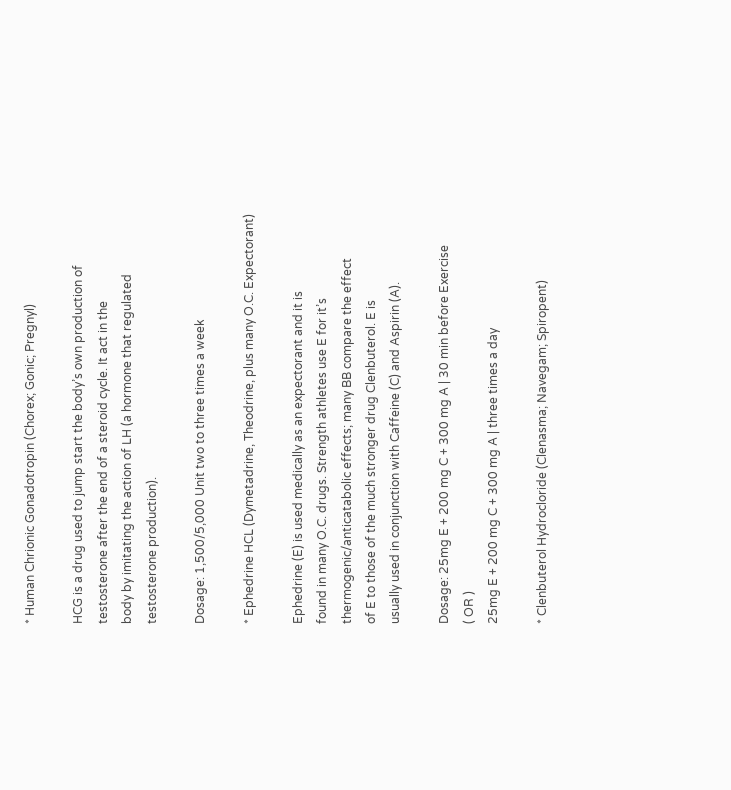* Human Chrionic Gonadotropin (Chorex; Gonic; Pregnyl)

HCG is a drug used to jump start the body’s own production of
testosterone after the end of a steroid cycle. It act in the
body by imitating the action of LH (a hormone that regulated
testosterone production).

Dosage: 1,500/5,000 Unit two to three times a week

* Ephedrine HCL (Dymetadrine, Theodrine, plus many O.C. Expectorant)

Ephedrine (E) is used medically as an expectorant and it is
found in many O.C. drugs. Strength athletes use E for it’s
thermogenic/anticatabolic effects; many BB compare the effect
of E to those of the much stronger drug Clenbuterol. E is
usually used in conjunction with Caffeine (C) and Aspirin (A).

Dosage: 25mg E + 200 mg C + 300 mg A | 30 min before Exercise
( OR )
25mg E + 200 mg C + 300 mg A | three times a day

* Clenbuterol Hydrocloride (Clenasma; Navegam; Spiropent)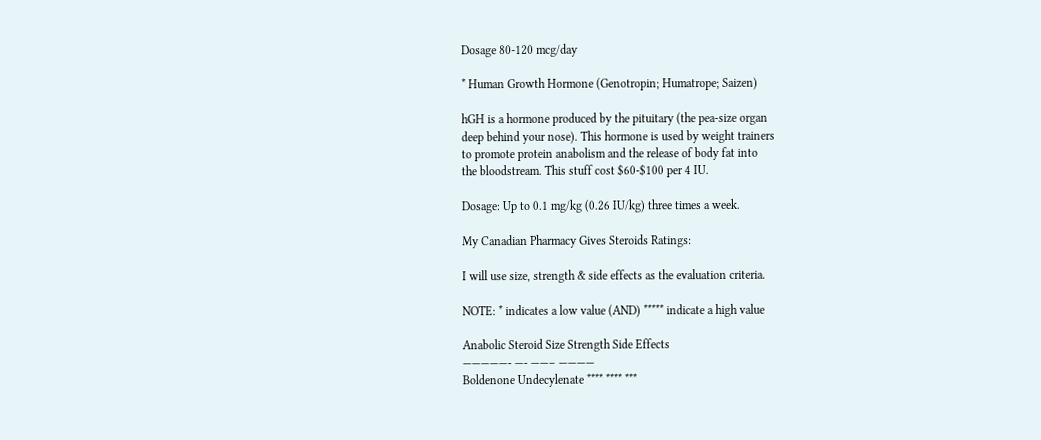Dosage 80-120 mcg/day

* Human Growth Hormone (Genotropin; Humatrope; Saizen)

hGH is a hormone produced by the pituitary (the pea-size organ
deep behind your nose). This hormone is used by weight trainers
to promote protein anabolism and the release of body fat into
the bloodstream. This stuff cost $60-$100 per 4 IU.

Dosage: Up to 0.1 mg/kg (0.26 IU/kg) three times a week.

My Canadian Pharmacy Gives Steroids Ratings:

I will use size, strength & side effects as the evaluation criteria.

NOTE: * indicates a low value (AND) ***** indicate a high value

Anabolic Steroid Size Strength Side Effects
—————- —- ——– ————
Boldenone Undecylenate **** **** ***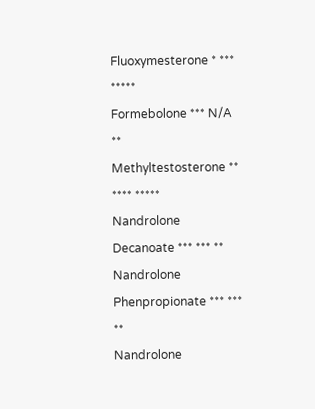Fluoxymesterone * *** *****
Formebolone *** N/A **
Methyltestosterone ** **** *****
Nandrolone Decanoate *** *** **
Nandrolone Phenpropionate *** *** **
Nandrolone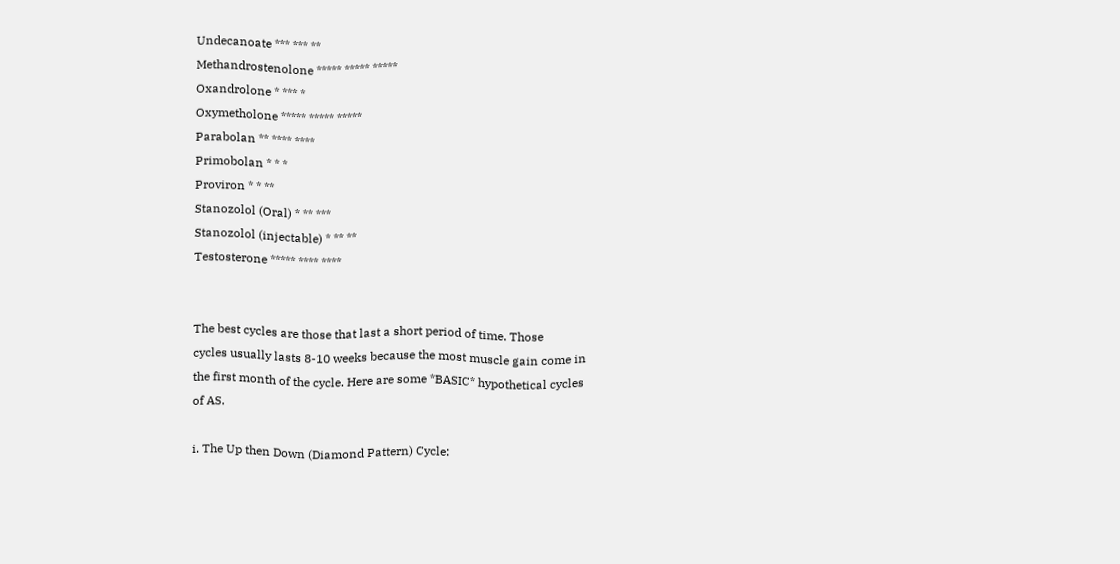Undecanoate *** *** **
Methandrostenolone ***** ***** *****
Oxandrolone * *** *
Oxymetholone ***** ***** *****
Parabolan ** **** ****
Primobolan * * *
Proviron * * **
Stanozolol (Oral) * ** ***
Stanozolol (injectable) * ** **
Testosterone ***** **** ****


The best cycles are those that last a short period of time. Those
cycles usually lasts 8-10 weeks because the most muscle gain come in
the first month of the cycle. Here are some *BASIC* hypothetical cycles
of AS.

i. The Up then Down (Diamond Pattern) Cycle: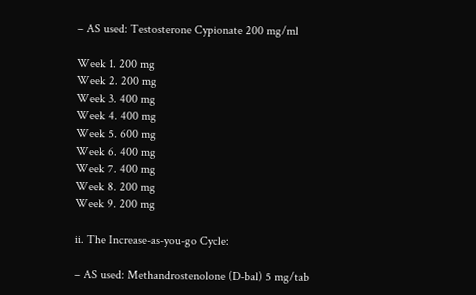– AS used: Testosterone Cypionate 200 mg/ml

Week 1. 200 mg
Week 2. 200 mg
Week 3. 400 mg
Week 4. 400 mg
Week 5. 600 mg
Week 6. 400 mg
Week 7. 400 mg
Week 8. 200 mg
Week 9. 200 mg

ii. The Increase-as-you-go Cycle:

– AS used: Methandrostenolone (D-bal) 5 mg/tab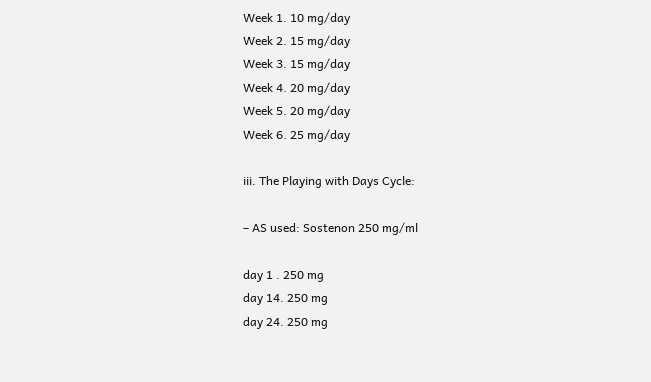Week 1. 10 mg/day
Week 2. 15 mg/day
Week 3. 15 mg/day
Week 4. 20 mg/day
Week 5. 20 mg/day
Week 6. 25 mg/day

iii. The Playing with Days Cycle:

– AS used: Sostenon 250 mg/ml

day 1 . 250 mg
day 14. 250 mg
day 24. 250 mg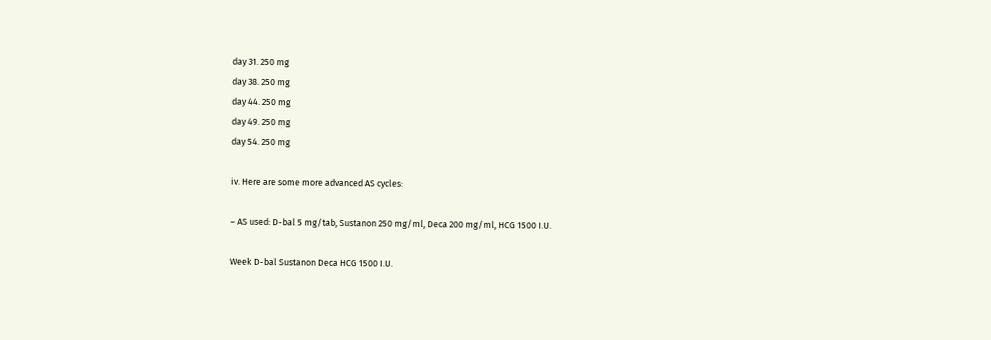day 31. 250 mg
day 38. 250 mg
day 44. 250 mg
day 49. 250 mg
day 54. 250 mg

iv. Here are some more advanced AS cycles:

– AS used: D-bal 5 mg/tab, Sustanon 250 mg/ml, Deca 200 mg/ml, HCG 1500 I.U.

Week D-bal Sustanon Deca HCG 1500 I.U.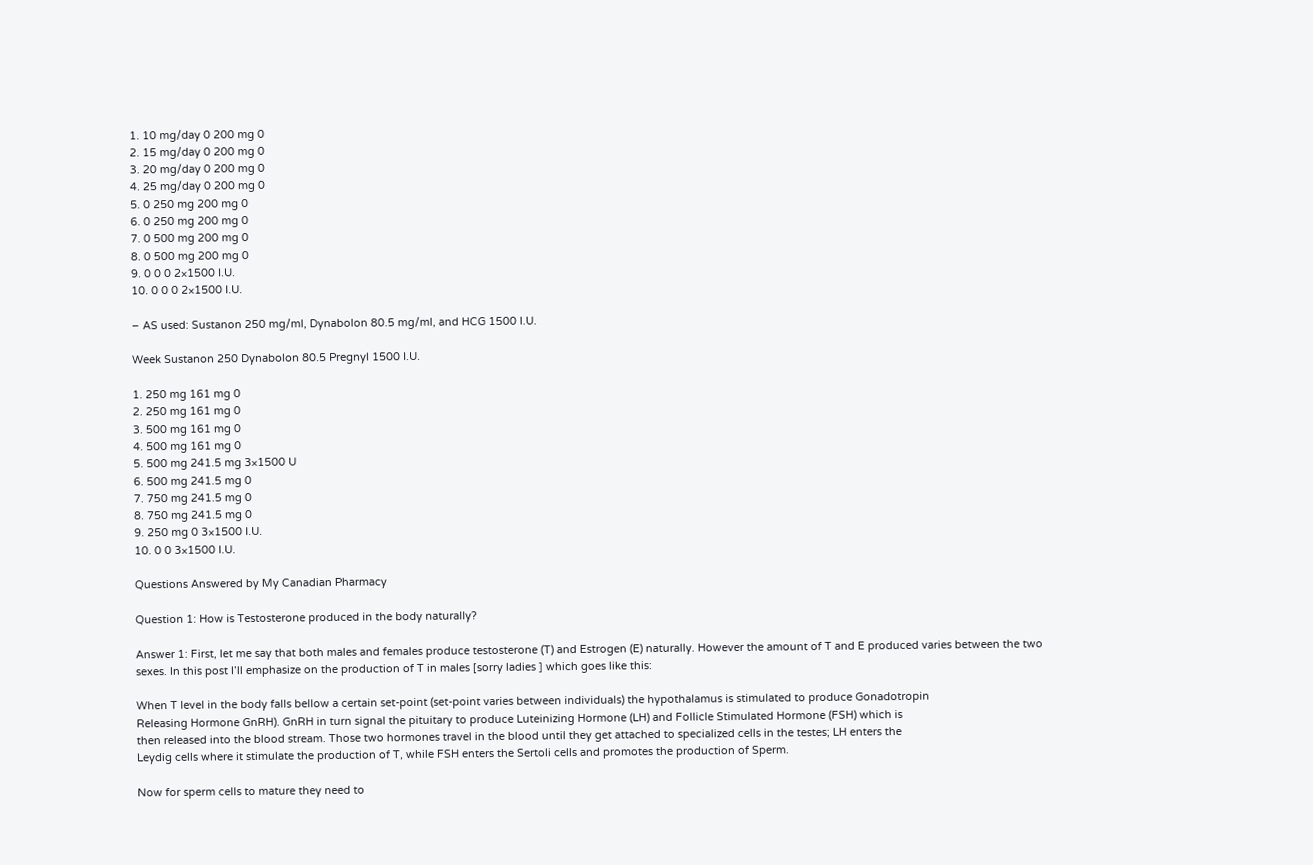1. 10 mg/day 0 200 mg 0
2. 15 mg/day 0 200 mg 0
3. 20 mg/day 0 200 mg 0
4. 25 mg/day 0 200 mg 0
5. 0 250 mg 200 mg 0
6. 0 250 mg 200 mg 0
7. 0 500 mg 200 mg 0
8. 0 500 mg 200 mg 0
9. 0 0 0 2×1500 I.U.
10. 0 0 0 2×1500 I.U.

– AS used: Sustanon 250 mg/ml, Dynabolon 80.5 mg/ml, and HCG 1500 I.U.

Week Sustanon 250 Dynabolon 80.5 Pregnyl 1500 I.U.

1. 250 mg 161 mg 0
2. 250 mg 161 mg 0
3. 500 mg 161 mg 0
4. 500 mg 161 mg 0
5. 500 mg 241.5 mg 3×1500 U
6. 500 mg 241.5 mg 0
7. 750 mg 241.5 mg 0
8. 750 mg 241.5 mg 0
9. 250 mg 0 3×1500 I.U.
10. 0 0 3×1500 I.U.

Questions Answered by My Canadian Pharmacy

Question 1: How is Testosterone produced in the body naturally?

Answer 1: First, let me say that both males and females produce testosterone (T) and Estrogen (E) naturally. However the amount of T and E produced varies between the two sexes. In this post I’ll emphasize on the production of T in males [sorry ladies ] which goes like this:

When T level in the body falls bellow a certain set-point (set-point varies between individuals) the hypothalamus is stimulated to produce Gonadotropin
Releasing Hormone GnRH). GnRH in turn signal the pituitary to produce Luteinizing Hormone (LH) and Follicle Stimulated Hormone (FSH) which is
then released into the blood stream. Those two hormones travel in the blood until they get attached to specialized cells in the testes; LH enters the
Leydig cells where it stimulate the production of T, while FSH enters the Sertoli cells and promotes the production of Sperm.

Now for sperm cells to mature they need to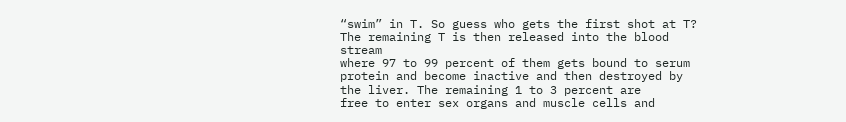“swim” in T. So guess who gets the first shot at T? The remaining T is then released into the blood stream
where 97 to 99 percent of them gets bound to serum protein and become inactive and then destroyed by the liver. The remaining 1 to 3 percent are
free to enter sex organs and muscle cells and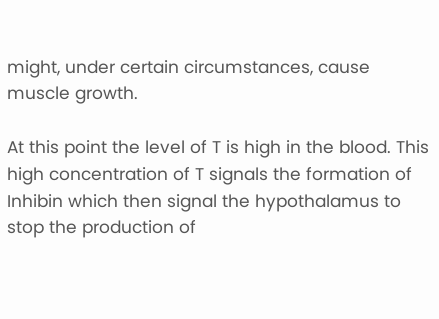might, under certain circumstances, cause muscle growth.

At this point the level of T is high in the blood. This high concentration of T signals the formation of Inhibin which then signal the hypothalamus to
stop the production of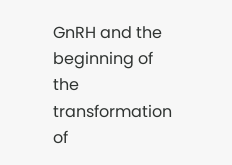GnRH and the beginning of the transformation of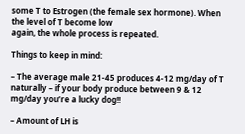some T to Estrogen (the female sex hormone). When the level of T become low
again, the whole process is repeated.

Things to keep in mind:

– The average male 21-45 produces 4-12 mg/day of T naturally – if your body produce between 9 & 12 mg/day you’re a lucky dog!!

– Amount of LH is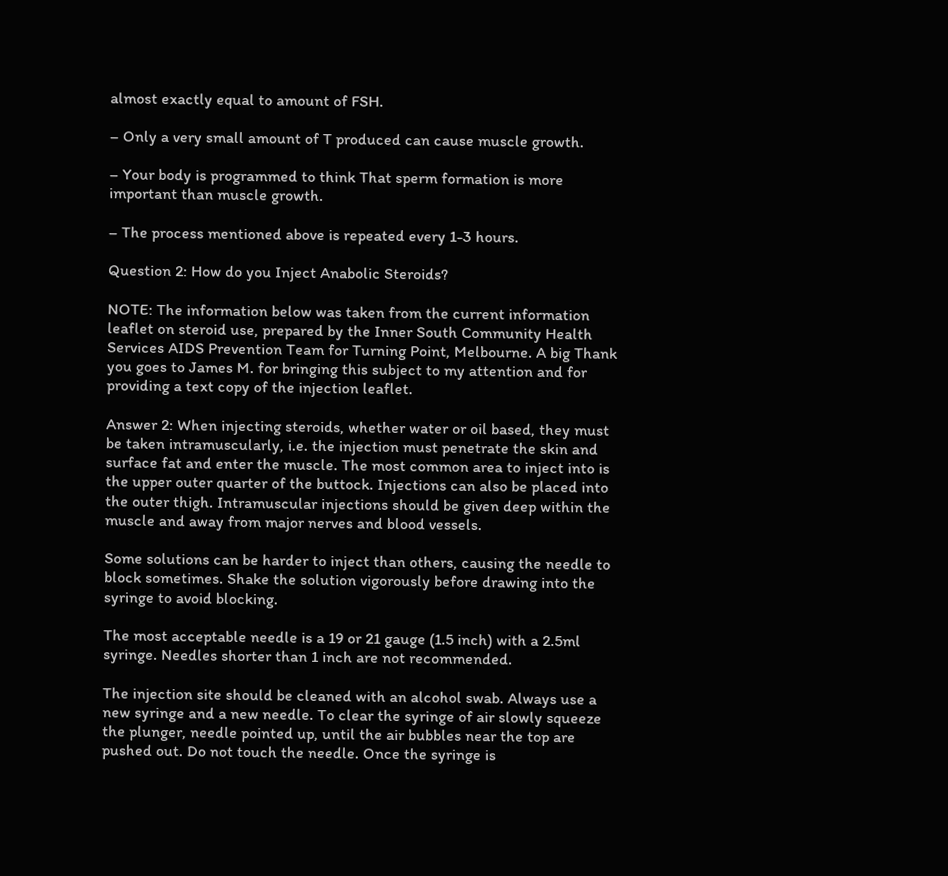almost exactly equal to amount of FSH.

– Only a very small amount of T produced can cause muscle growth.

– Your body is programmed to think That sperm formation is more
important than muscle growth.

– The process mentioned above is repeated every 1-3 hours.

Question 2: How do you Inject Anabolic Steroids?

NOTE: The information below was taken from the current information leaflet on steroid use, prepared by the Inner South Community Health Services AIDS Prevention Team for Turning Point, Melbourne. A big Thank you goes to James M. for bringing this subject to my attention and for providing a text copy of the injection leaflet.

Answer 2: When injecting steroids, whether water or oil based, they must be taken intramuscularly, i.e. the injection must penetrate the skin and surface fat and enter the muscle. The most common area to inject into is the upper outer quarter of the buttock. Injections can also be placed into the outer thigh. Intramuscular injections should be given deep within the muscle and away from major nerves and blood vessels.

Some solutions can be harder to inject than others, causing the needle to block sometimes. Shake the solution vigorously before drawing into the syringe to avoid blocking.

The most acceptable needle is a 19 or 21 gauge (1.5 inch) with a 2.5ml syringe. Needles shorter than 1 inch are not recommended.

The injection site should be cleaned with an alcohol swab. Always use a new syringe and a new needle. To clear the syringe of air slowly squeeze the plunger, needle pointed up, until the air bubbles near the top are pushed out. Do not touch the needle. Once the syringe is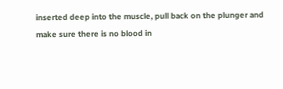inserted deep into the muscle, pull back on the plunger and make sure there is no blood in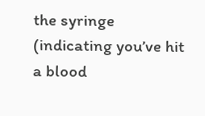the syringe (indicating you’ve hit a blood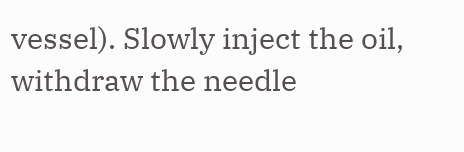vessel). Slowly inject the oil, withdraw the needle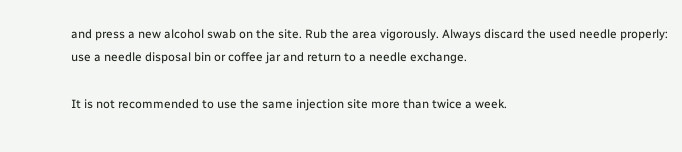and press a new alcohol swab on the site. Rub the area vigorously. Always discard the used needle properly: use a needle disposal bin or coffee jar and return to a needle exchange.

It is not recommended to use the same injection site more than twice a week.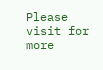Please visit for more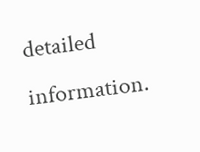detailed information.